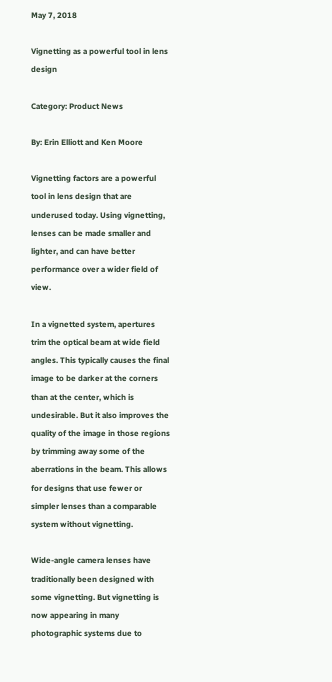May 7, 2018

Vignetting as a powerful tool in lens design

Category: Product News

By: Erin Elliott and Ken Moore

Vignetting factors are a powerful tool in lens design that are underused today. Using vignetting, lenses can be made smaller and lighter, and can have better performance over a wider field of view.

In a vignetted system, apertures trim the optical beam at wide field angles. This typically causes the final image to be darker at the corners than at the center, which is undesirable. But it also improves the quality of the image in those regions by trimming away some of the aberrations in the beam. This allows for designs that use fewer or simpler lenses than a comparable system without vignetting.

Wide-angle camera lenses have traditionally been designed with some vignetting. But vignetting is now appearing in many photographic systems due to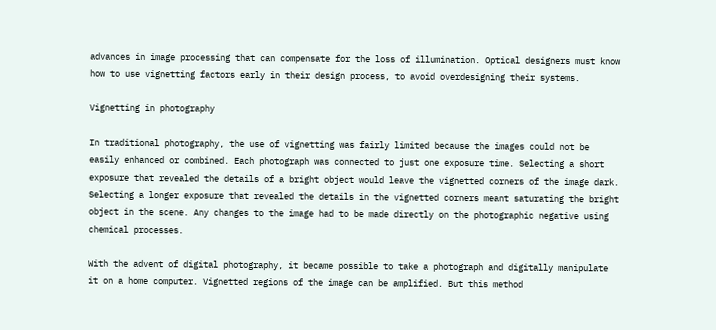advances in image processing that can compensate for the loss of illumination. Optical designers must know how to use vignetting factors early in their design process, to avoid overdesigning their systems.

Vignetting in photography

In traditional photography, the use of vignetting was fairly limited because the images could not be easily enhanced or combined. Each photograph was connected to just one exposure time. Selecting a short exposure that revealed the details of a bright object would leave the vignetted corners of the image dark. Selecting a longer exposure that revealed the details in the vignetted corners meant saturating the bright object in the scene. Any changes to the image had to be made directly on the photographic negative using chemical processes.

With the advent of digital photography, it became possible to take a photograph and digitally manipulate it on a home computer. Vignetted regions of the image can be amplified. But this method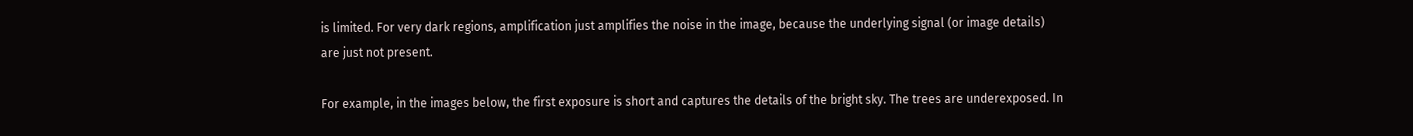is limited. For very dark regions, amplification just amplifies the noise in the image, because the underlying signal (or image details) are just not present.

For example, in the images below, the first exposure is short and captures the details of the bright sky. The trees are underexposed. In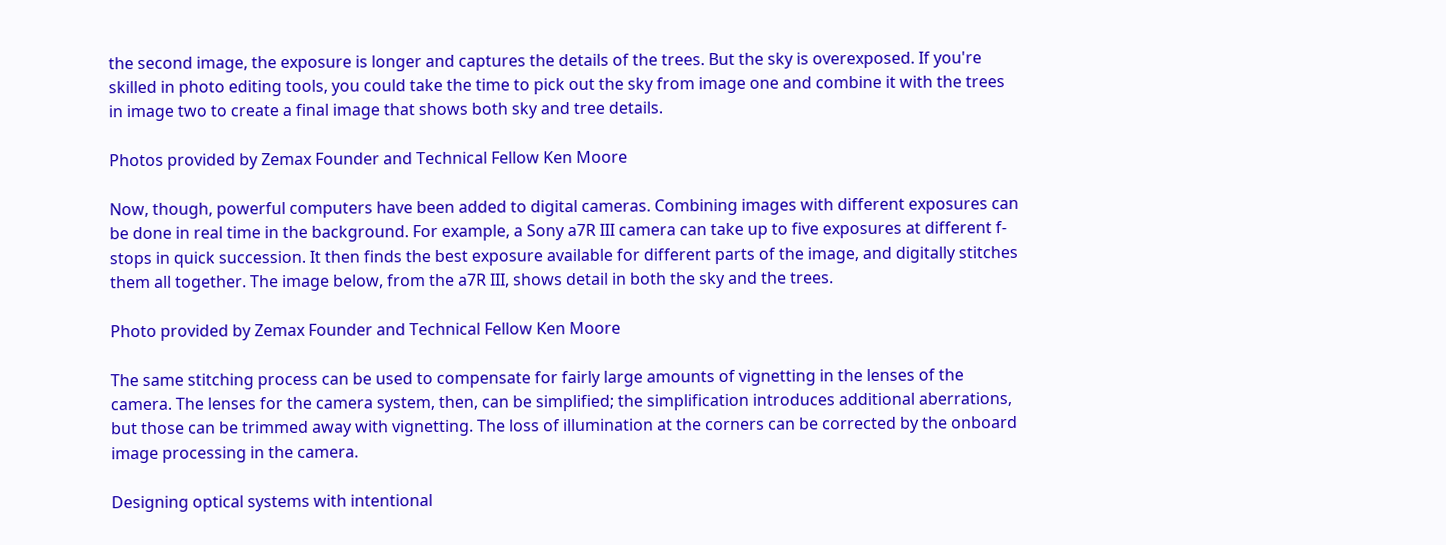the second image, the exposure is longer and captures the details of the trees. But the sky is overexposed. If you're skilled in photo editing tools, you could take the time to pick out the sky from image one and combine it with the trees in image two to create a final image that shows both sky and tree details.

Photos provided by Zemax Founder and Technical Fellow Ken Moore

Now, though, powerful computers have been added to digital cameras. Combining images with different exposures can be done in real time in the background. For example, a Sony a7R III camera can take up to five exposures at different f-stops in quick succession. It then finds the best exposure available for different parts of the image, and digitally stitches them all together. The image below, from the a7R III, shows detail in both the sky and the trees.

Photo provided by Zemax Founder and Technical Fellow Ken Moore

The same stitching process can be used to compensate for fairly large amounts of vignetting in the lenses of the camera. The lenses for the camera system, then, can be simplified; the simplification introduces additional aberrations, but those can be trimmed away with vignetting. The loss of illumination at the corners can be corrected by the onboard image processing in the camera.

Designing optical systems with intentional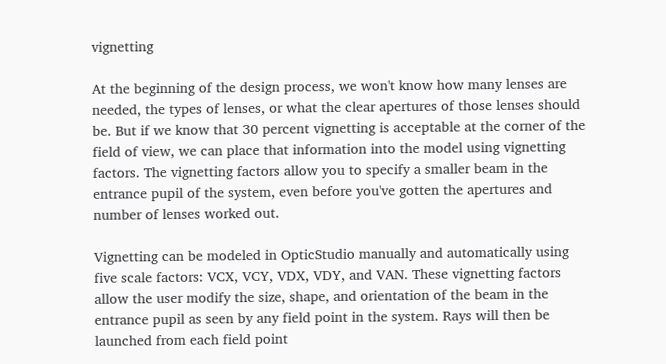vignetting

At the beginning of the design process, we won't know how many lenses are needed, the types of lenses, or what the clear apertures of those lenses should be. But if we know that 30 percent vignetting is acceptable at the corner of the field of view, we can place that information into the model using vignetting factors. The vignetting factors allow you to specify a smaller beam in the entrance pupil of the system, even before you've gotten the apertures and number of lenses worked out.

Vignetting can be modeled in OpticStudio manually and automatically using five scale factors: VCX, VCY, VDX, VDY, and VAN. These vignetting factors allow the user modify the size, shape, and orientation of the beam in the entrance pupil as seen by any field point in the system. Rays will then be launched from each field point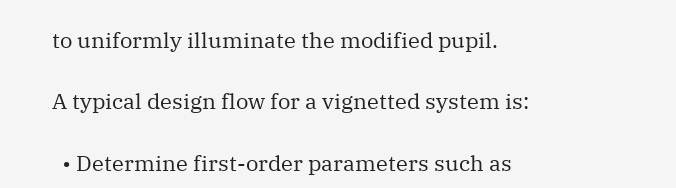to uniformly illuminate the modified pupil.

A typical design flow for a vignetted system is:

  • Determine first-order parameters such as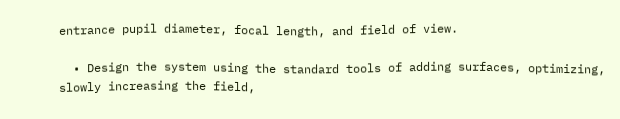entrance pupil diameter, focal length, and field of view.

  • Design the system using the standard tools of adding surfaces, optimizing, slowly increasing the field,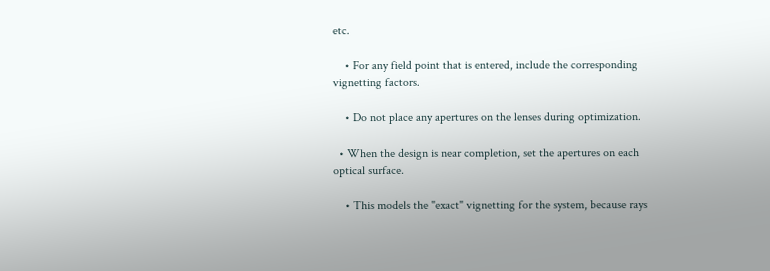etc.

    • For any field point that is entered, include the corresponding vignetting factors.

    • Do not place any apertures on the lenses during optimization.

  • When the design is near completion, set the apertures on each optical surface.

    • This models the "exact" vignetting for the system, because rays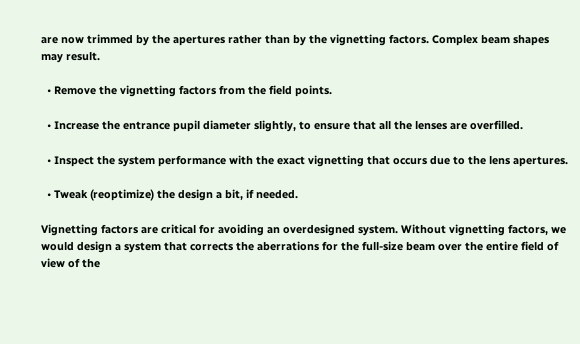are now trimmed by the apertures rather than by the vignetting factors. Complex beam shapes may result.

  • Remove the vignetting factors from the field points.

  • Increase the entrance pupil diameter slightly, to ensure that all the lenses are overfilled.

  • Inspect the system performance with the exact vignetting that occurs due to the lens apertures.

  • Tweak (reoptimize) the design a bit, if needed.

Vignetting factors are critical for avoiding an overdesigned system. Without vignetting factors, we would design a system that corrects the aberrations for the full-size beam over the entire field of view of the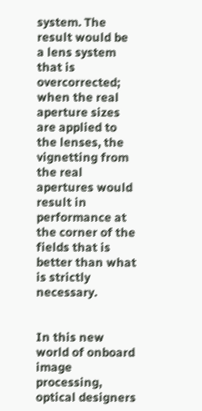system. The result would be a lens system that is overcorrected; when the real aperture sizes are applied to the lenses, the vignetting from the real apertures would result in performance at the corner of the fields that is better than what is strictly necessary.


In this new world of onboard image processing, optical designers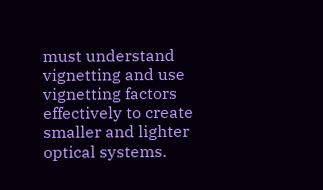must understand vignetting and use vignetting factors effectively to create smaller and lighter optical systems.